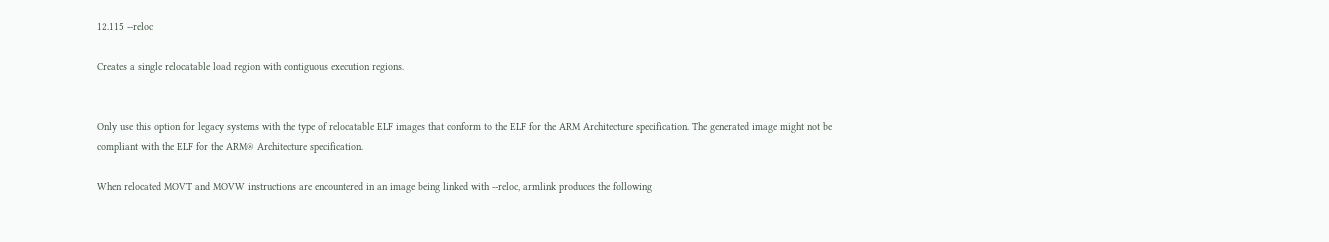12.115 --reloc

Creates a single relocatable load region with contiguous execution regions.


Only use this option for legacy systems with the type of relocatable ELF images that conform to the ELF for the ARM Architecture specification. The generated image might not be compliant with the ELF for the ARM® Architecture specification.

When relocated MOVT and MOVW instructions are encountered in an image being linked with --reloc, armlink produces the following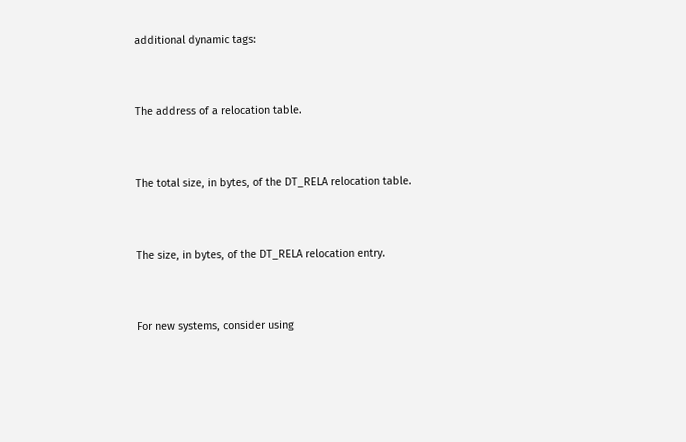additional dynamic tags:


The address of a relocation table.


The total size, in bytes, of the DT_RELA relocation table.


The size, in bytes, of the DT_RELA relocation entry.


For new systems, consider using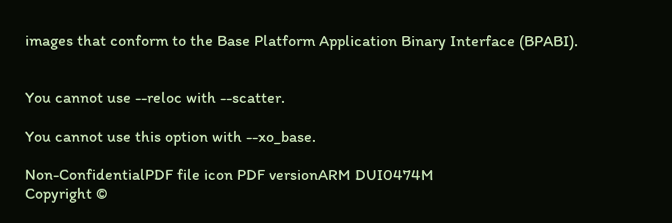images that conform to the Base Platform Application Binary Interface (BPABI).


You cannot use --reloc with --scatter.

You cannot use this option with --xo_base.

Non-ConfidentialPDF file icon PDF versionARM DUI0474M
Copyright ©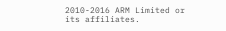2010-2016 ARM Limited or its affiliates.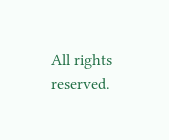All rights reserved.